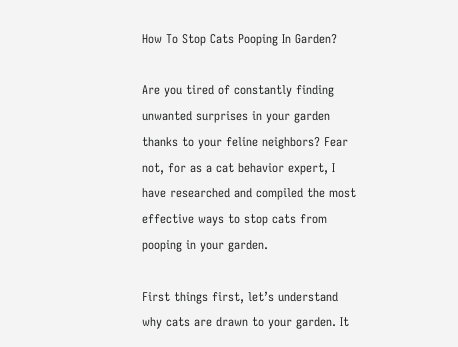How To Stop Cats Pooping In Garden?

Are you tired of constantly finding unwanted surprises in your garden thanks to your feline neighbors? Fear not, for as a cat behavior expert, I have researched and compiled the most effective ways to stop cats from pooping in your garden.

First things first, let’s understand why cats are drawn to your garden. It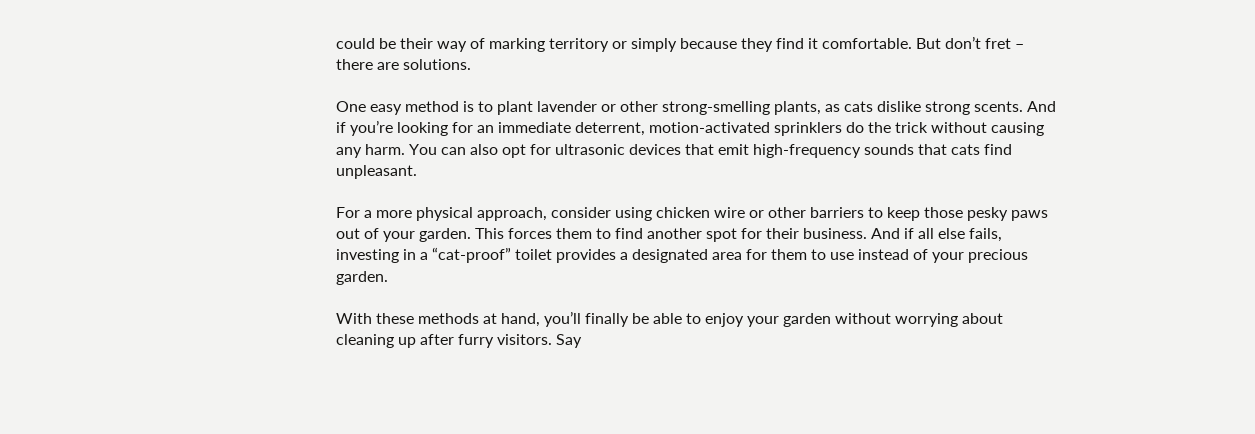could be their way of marking territory or simply because they find it comfortable. But don’t fret – there are solutions.

One easy method is to plant lavender or other strong-smelling plants, as cats dislike strong scents. And if you’re looking for an immediate deterrent, motion-activated sprinklers do the trick without causing any harm. You can also opt for ultrasonic devices that emit high-frequency sounds that cats find unpleasant.

For a more physical approach, consider using chicken wire or other barriers to keep those pesky paws out of your garden. This forces them to find another spot for their business. And if all else fails, investing in a “cat-proof” toilet provides a designated area for them to use instead of your precious garden.

With these methods at hand, you’ll finally be able to enjoy your garden without worrying about cleaning up after furry visitors. Say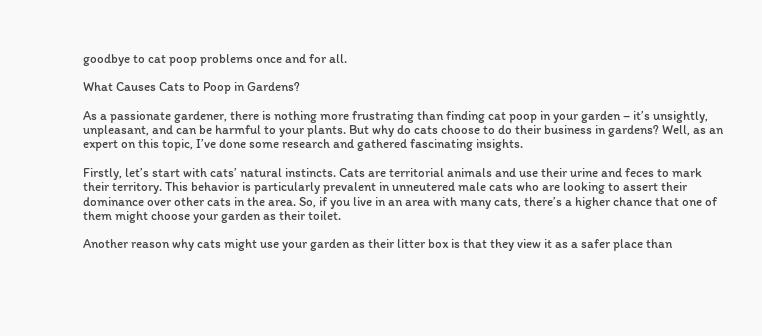goodbye to cat poop problems once and for all.

What Causes Cats to Poop in Gardens?

As a passionate gardener, there is nothing more frustrating than finding cat poop in your garden – it’s unsightly, unpleasant, and can be harmful to your plants. But why do cats choose to do their business in gardens? Well, as an expert on this topic, I’ve done some research and gathered fascinating insights.

Firstly, let’s start with cats’ natural instincts. Cats are territorial animals and use their urine and feces to mark their territory. This behavior is particularly prevalent in unneutered male cats who are looking to assert their dominance over other cats in the area. So, if you live in an area with many cats, there’s a higher chance that one of them might choose your garden as their toilet.

Another reason why cats might use your garden as their litter box is that they view it as a safer place than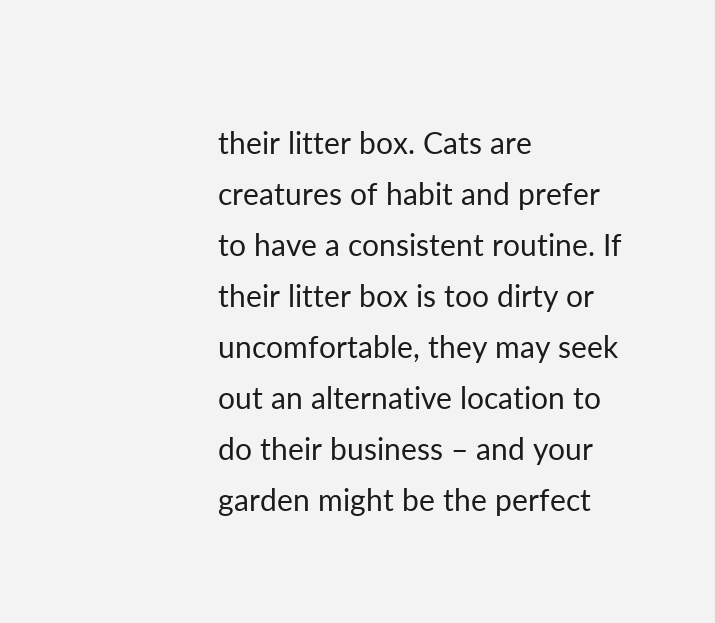their litter box. Cats are creatures of habit and prefer to have a consistent routine. If their litter box is too dirty or uncomfortable, they may seek out an alternative location to do their business – and your garden might be the perfect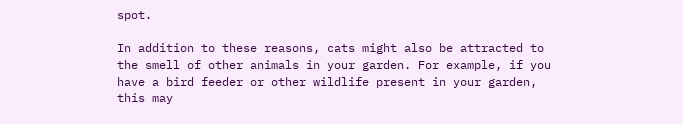spot.

In addition to these reasons, cats might also be attracted to the smell of other animals in your garden. For example, if you have a bird feeder or other wildlife present in your garden, this may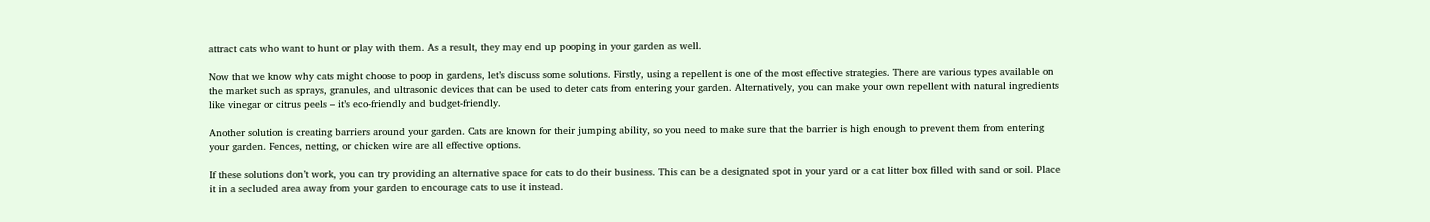attract cats who want to hunt or play with them. As a result, they may end up pooping in your garden as well.

Now that we know why cats might choose to poop in gardens, let’s discuss some solutions. Firstly, using a repellent is one of the most effective strategies. There are various types available on the market such as sprays, granules, and ultrasonic devices that can be used to deter cats from entering your garden. Alternatively, you can make your own repellent with natural ingredients like vinegar or citrus peels – it’s eco-friendly and budget-friendly.

Another solution is creating barriers around your garden. Cats are known for their jumping ability, so you need to make sure that the barrier is high enough to prevent them from entering your garden. Fences, netting, or chicken wire are all effective options.

If these solutions don’t work, you can try providing an alternative space for cats to do their business. This can be a designated spot in your yard or a cat litter box filled with sand or soil. Place it in a secluded area away from your garden to encourage cats to use it instead.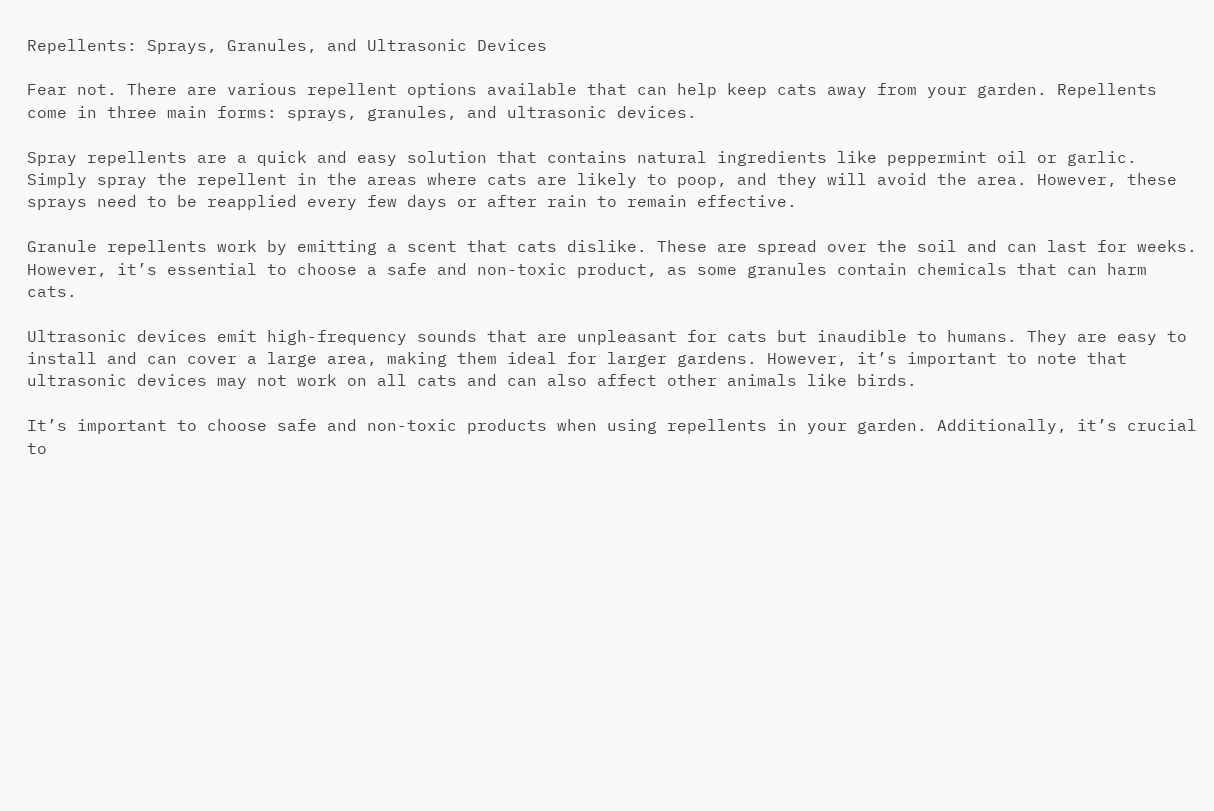Repellents: Sprays, Granules, and Ultrasonic Devices

Fear not. There are various repellent options available that can help keep cats away from your garden. Repellents come in three main forms: sprays, granules, and ultrasonic devices.

Spray repellents are a quick and easy solution that contains natural ingredients like peppermint oil or garlic. Simply spray the repellent in the areas where cats are likely to poop, and they will avoid the area. However, these sprays need to be reapplied every few days or after rain to remain effective.

Granule repellents work by emitting a scent that cats dislike. These are spread over the soil and can last for weeks. However, it’s essential to choose a safe and non-toxic product, as some granules contain chemicals that can harm cats.

Ultrasonic devices emit high-frequency sounds that are unpleasant for cats but inaudible to humans. They are easy to install and can cover a large area, making them ideal for larger gardens. However, it’s important to note that ultrasonic devices may not work on all cats and can also affect other animals like birds.

It’s important to choose safe and non-toxic products when using repellents in your garden. Additionally, it’s crucial to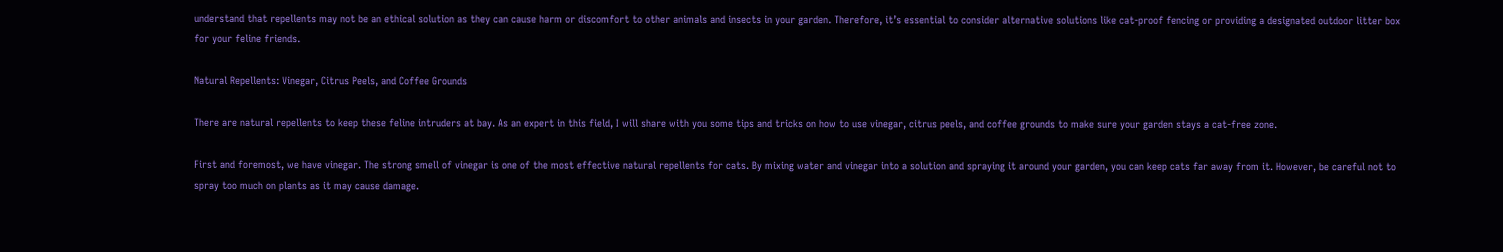understand that repellents may not be an ethical solution as they can cause harm or discomfort to other animals and insects in your garden. Therefore, it’s essential to consider alternative solutions like cat-proof fencing or providing a designated outdoor litter box for your feline friends.

Natural Repellents: Vinegar, Citrus Peels, and Coffee Grounds

There are natural repellents to keep these feline intruders at bay. As an expert in this field, I will share with you some tips and tricks on how to use vinegar, citrus peels, and coffee grounds to make sure your garden stays a cat-free zone.

First and foremost, we have vinegar. The strong smell of vinegar is one of the most effective natural repellents for cats. By mixing water and vinegar into a solution and spraying it around your garden, you can keep cats far away from it. However, be careful not to spray too much on plants as it may cause damage.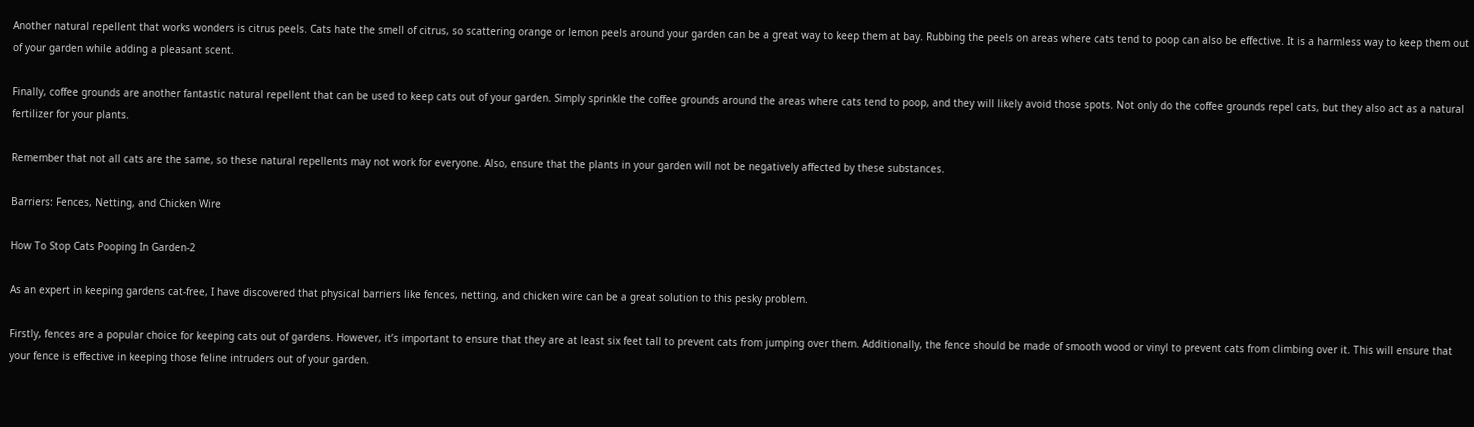Another natural repellent that works wonders is citrus peels. Cats hate the smell of citrus, so scattering orange or lemon peels around your garden can be a great way to keep them at bay. Rubbing the peels on areas where cats tend to poop can also be effective. It is a harmless way to keep them out of your garden while adding a pleasant scent.

Finally, coffee grounds are another fantastic natural repellent that can be used to keep cats out of your garden. Simply sprinkle the coffee grounds around the areas where cats tend to poop, and they will likely avoid those spots. Not only do the coffee grounds repel cats, but they also act as a natural fertilizer for your plants.

Remember that not all cats are the same, so these natural repellents may not work for everyone. Also, ensure that the plants in your garden will not be negatively affected by these substances.

Barriers: Fences, Netting, and Chicken Wire

How To Stop Cats Pooping In Garden-2

As an expert in keeping gardens cat-free, I have discovered that physical barriers like fences, netting, and chicken wire can be a great solution to this pesky problem.

Firstly, fences are a popular choice for keeping cats out of gardens. However, it’s important to ensure that they are at least six feet tall to prevent cats from jumping over them. Additionally, the fence should be made of smooth wood or vinyl to prevent cats from climbing over it. This will ensure that your fence is effective in keeping those feline intruders out of your garden.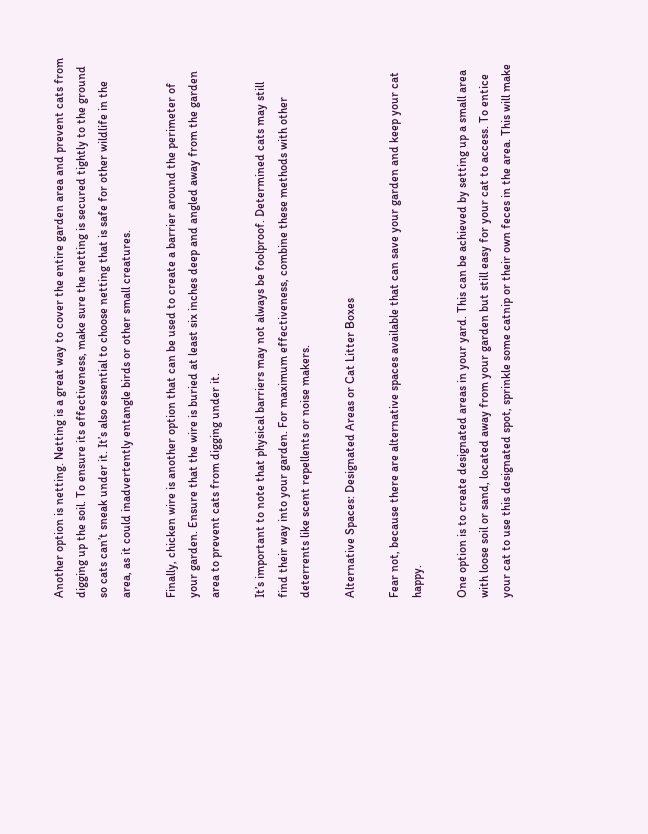Another option is netting. Netting is a great way to cover the entire garden area and prevent cats from digging up the soil. To ensure its effectiveness, make sure the netting is secured tightly to the ground so cats can’t sneak under it. It’s also essential to choose netting that is safe for other wildlife in the area, as it could inadvertently entangle birds or other small creatures.

Finally, chicken wire is another option that can be used to create a barrier around the perimeter of your garden. Ensure that the wire is buried at least six inches deep and angled away from the garden area to prevent cats from digging under it.

It’s important to note that physical barriers may not always be foolproof. Determined cats may still find their way into your garden. For maximum effectiveness, combine these methods with other deterrents like scent repellents or noise makers.

Alternative Spaces: Designated Areas or Cat Litter Boxes

Fear not, because there are alternative spaces available that can save your garden and keep your cat happy.

One option is to create designated areas in your yard. This can be achieved by setting up a small area with loose soil or sand, located away from your garden but still easy for your cat to access. To entice your cat to use this designated spot, sprinkle some catnip or their own feces in the area. This will make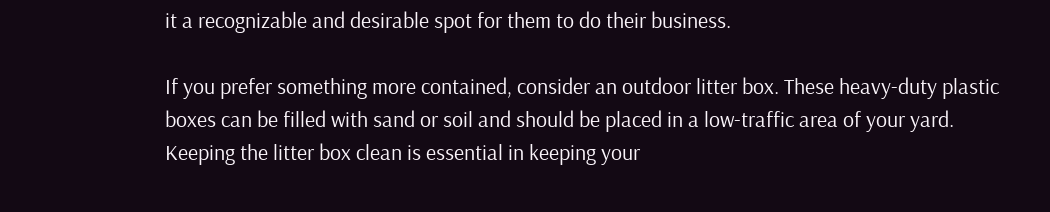it a recognizable and desirable spot for them to do their business.

If you prefer something more contained, consider an outdoor litter box. These heavy-duty plastic boxes can be filled with sand or soil and should be placed in a low-traffic area of your yard. Keeping the litter box clean is essential in keeping your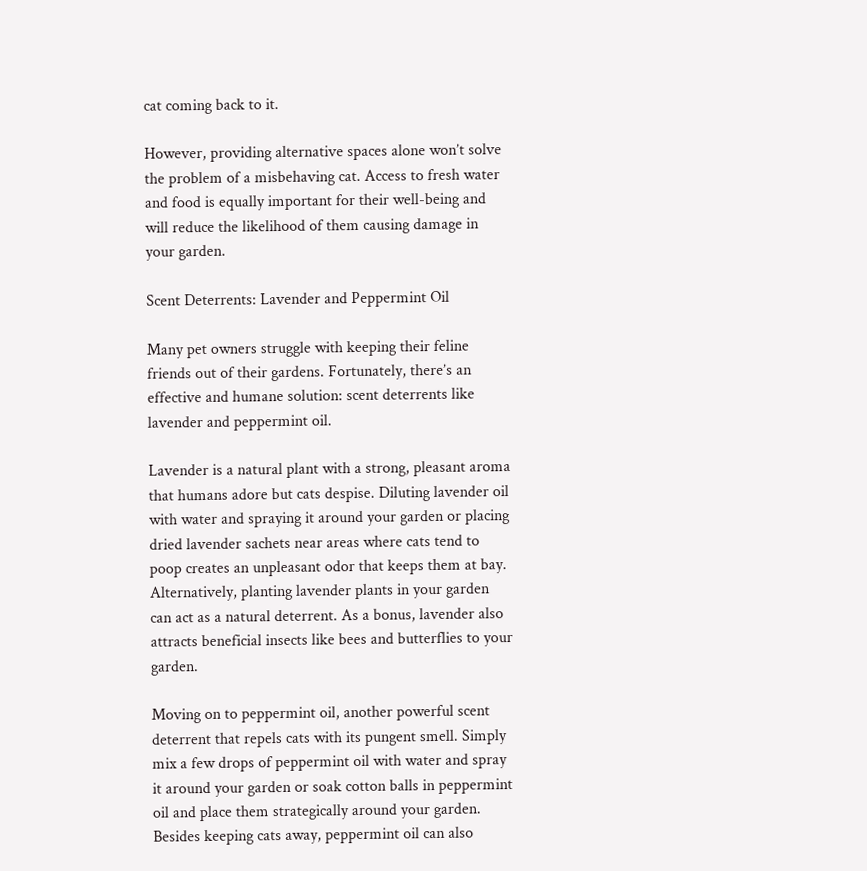cat coming back to it.

However, providing alternative spaces alone won’t solve the problem of a misbehaving cat. Access to fresh water and food is equally important for their well-being and will reduce the likelihood of them causing damage in your garden.

Scent Deterrents: Lavender and Peppermint Oil

Many pet owners struggle with keeping their feline friends out of their gardens. Fortunately, there’s an effective and humane solution: scent deterrents like lavender and peppermint oil.

Lavender is a natural plant with a strong, pleasant aroma that humans adore but cats despise. Diluting lavender oil with water and spraying it around your garden or placing dried lavender sachets near areas where cats tend to poop creates an unpleasant odor that keeps them at bay. Alternatively, planting lavender plants in your garden can act as a natural deterrent. As a bonus, lavender also attracts beneficial insects like bees and butterflies to your garden.

Moving on to peppermint oil, another powerful scent deterrent that repels cats with its pungent smell. Simply mix a few drops of peppermint oil with water and spray it around your garden or soak cotton balls in peppermint oil and place them strategically around your garden. Besides keeping cats away, peppermint oil can also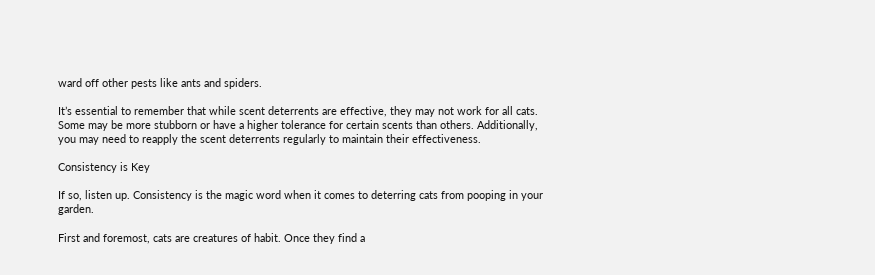ward off other pests like ants and spiders.

It’s essential to remember that while scent deterrents are effective, they may not work for all cats. Some may be more stubborn or have a higher tolerance for certain scents than others. Additionally, you may need to reapply the scent deterrents regularly to maintain their effectiveness.

Consistency is Key

If so, listen up. Consistency is the magic word when it comes to deterring cats from pooping in your garden.

First and foremost, cats are creatures of habit. Once they find a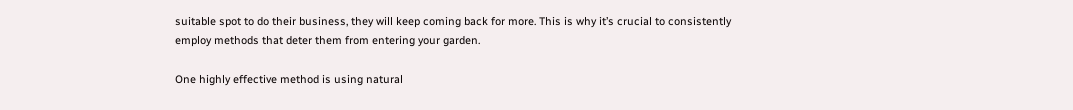suitable spot to do their business, they will keep coming back for more. This is why it’s crucial to consistently employ methods that deter them from entering your garden.

One highly effective method is using natural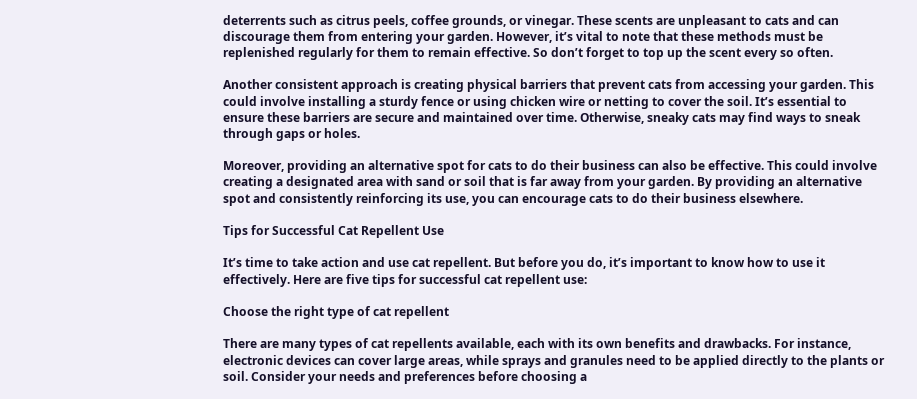deterrents such as citrus peels, coffee grounds, or vinegar. These scents are unpleasant to cats and can discourage them from entering your garden. However, it’s vital to note that these methods must be replenished regularly for them to remain effective. So don’t forget to top up the scent every so often.

Another consistent approach is creating physical barriers that prevent cats from accessing your garden. This could involve installing a sturdy fence or using chicken wire or netting to cover the soil. It’s essential to ensure these barriers are secure and maintained over time. Otherwise, sneaky cats may find ways to sneak through gaps or holes.

Moreover, providing an alternative spot for cats to do their business can also be effective. This could involve creating a designated area with sand or soil that is far away from your garden. By providing an alternative spot and consistently reinforcing its use, you can encourage cats to do their business elsewhere.

Tips for Successful Cat Repellent Use

It’s time to take action and use cat repellent. But before you do, it’s important to know how to use it effectively. Here are five tips for successful cat repellent use:

Choose the right type of cat repellent

There are many types of cat repellents available, each with its own benefits and drawbacks. For instance, electronic devices can cover large areas, while sprays and granules need to be applied directly to the plants or soil. Consider your needs and preferences before choosing a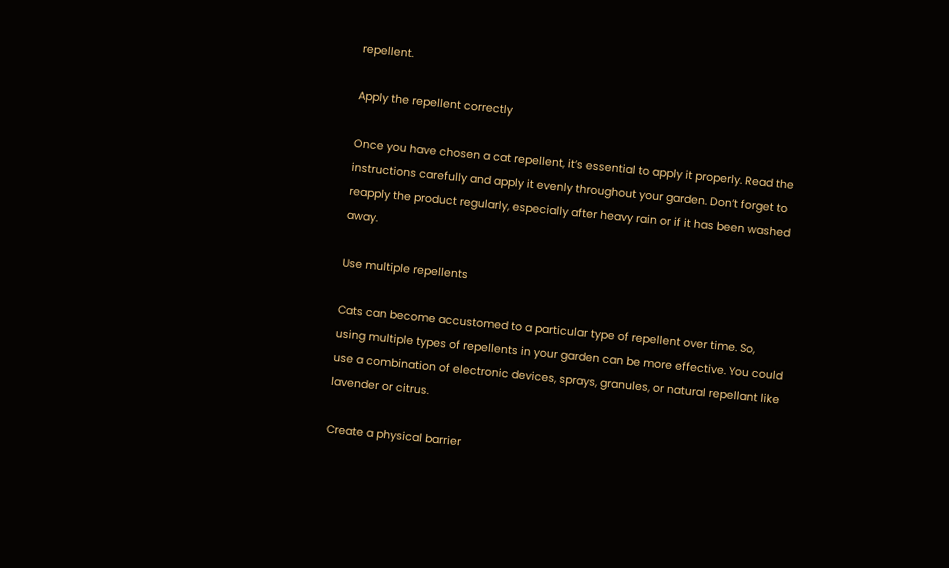repellent.

Apply the repellent correctly

Once you have chosen a cat repellent, it’s essential to apply it properly. Read the instructions carefully and apply it evenly throughout your garden. Don’t forget to reapply the product regularly, especially after heavy rain or if it has been washed away.

Use multiple repellents

Cats can become accustomed to a particular type of repellent over time. So, using multiple types of repellents in your garden can be more effective. You could use a combination of electronic devices, sprays, granules, or natural repellant like lavender or citrus.

Create a physical barrier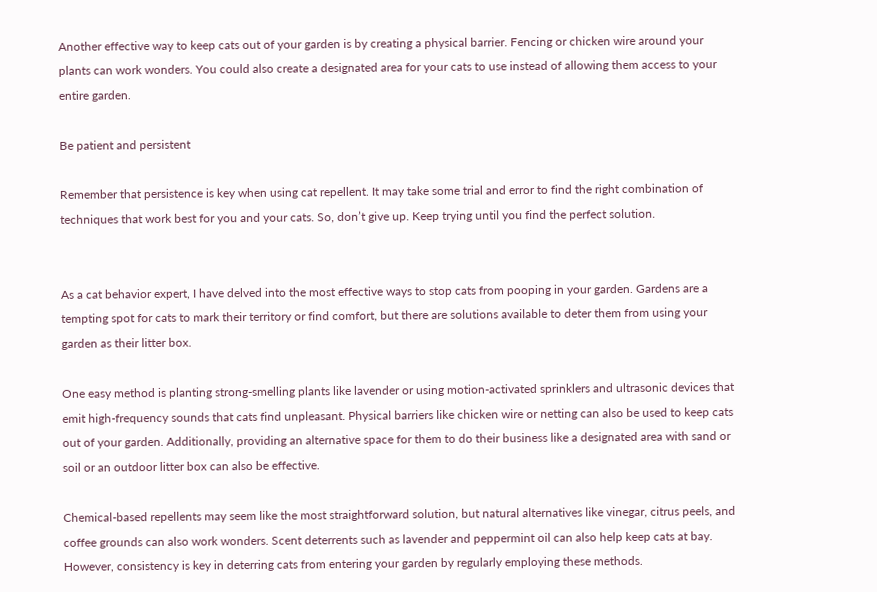Another effective way to keep cats out of your garden is by creating a physical barrier. Fencing or chicken wire around your plants can work wonders. You could also create a designated area for your cats to use instead of allowing them access to your entire garden.

Be patient and persistent

Remember that persistence is key when using cat repellent. It may take some trial and error to find the right combination of techniques that work best for you and your cats. So, don’t give up. Keep trying until you find the perfect solution.


As a cat behavior expert, I have delved into the most effective ways to stop cats from pooping in your garden. Gardens are a tempting spot for cats to mark their territory or find comfort, but there are solutions available to deter them from using your garden as their litter box.

One easy method is planting strong-smelling plants like lavender or using motion-activated sprinklers and ultrasonic devices that emit high-frequency sounds that cats find unpleasant. Physical barriers like chicken wire or netting can also be used to keep cats out of your garden. Additionally, providing an alternative space for them to do their business like a designated area with sand or soil or an outdoor litter box can also be effective.

Chemical-based repellents may seem like the most straightforward solution, but natural alternatives like vinegar, citrus peels, and coffee grounds can also work wonders. Scent deterrents such as lavender and peppermint oil can also help keep cats at bay. However, consistency is key in deterring cats from entering your garden by regularly employing these methods.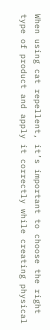When using cat repellent, it’s important to choose the right type of product and apply it correctly while creating physical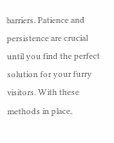barriers. Patience and persistence are crucial until you find the perfect solution for your furry visitors. With these methods in place,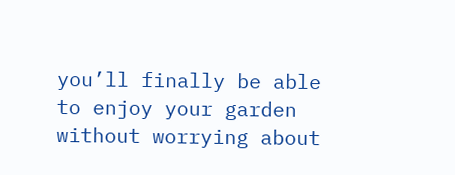you’ll finally be able to enjoy your garden without worrying about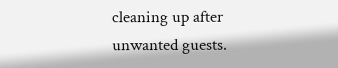cleaning up after unwanted guests.